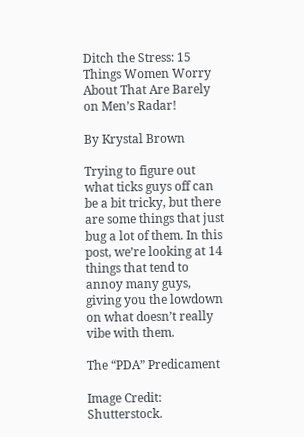Ditch the Stress: 15 Things Women Worry About That Are Barely on Men’s Radar!

By Krystal Brown

Trying to figure out what ticks guys off can be a bit tricky, but there are some things that just bug a lot of them. In this post, we’re looking at 14 things that tend to annoy many guys, giving you the lowdown on what doesn’t really vibe with them.

The “PDA” Predicament

Image Credit: Shutterstock.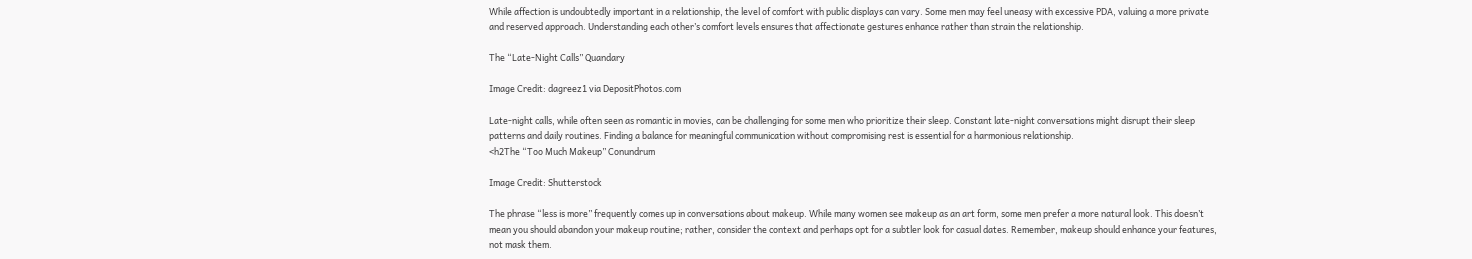While affection is undoubtedly important in a relationship, the level of comfort with public displays can vary. Some men may feel uneasy with excessive PDA, valuing a more private and reserved approach. Understanding each other’s comfort levels ensures that affectionate gestures enhance rather than strain the relationship.

The “Late-Night Calls” Quandary

Image Credit: dagreez1 via DepositPhotos.com

Late-night calls, while often seen as romantic in movies, can be challenging for some men who prioritize their sleep. Constant late-night conversations might disrupt their sleep patterns and daily routines. Finding a balance for meaningful communication without compromising rest is essential for a harmonious relationship.
<h2The “Too Much Makeup” Conundrum

Image Credit: Shutterstock

The phrase “less is more” frequently comes up in conversations about makeup. While many women see makeup as an art form, some men prefer a more natural look. This doesn’t mean you should abandon your makeup routine; rather, consider the context and perhaps opt for a subtler look for casual dates. Remember, makeup should enhance your features, not mask them.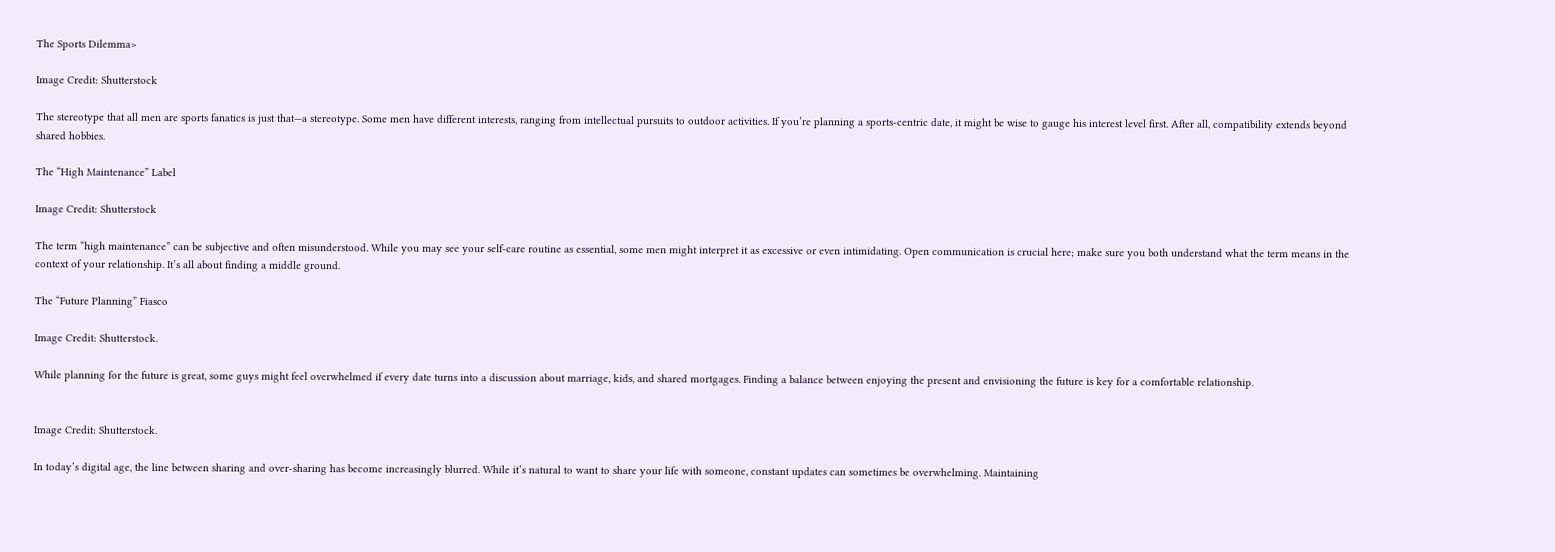The Sports Dilemma>

Image Credit: Shutterstock

The stereotype that all men are sports fanatics is just that—a stereotype. Some men have different interests, ranging from intellectual pursuits to outdoor activities. If you’re planning a sports-centric date, it might be wise to gauge his interest level first. After all, compatibility extends beyond shared hobbies.

The “High Maintenance” Label

Image Credit: Shutterstock

The term “high maintenance” can be subjective and often misunderstood. While you may see your self-care routine as essential, some men might interpret it as excessive or even intimidating. Open communication is crucial here; make sure you both understand what the term means in the context of your relationship. It’s all about finding a middle ground.

The “Future Planning” Fiasco

Image Credit: Shutterstock.

While planning for the future is great, some guys might feel overwhelmed if every date turns into a discussion about marriage, kids, and shared mortgages. Finding a balance between enjoying the present and envisioning the future is key for a comfortable relationship.


Image Credit: Shutterstock.

In today’s digital age, the line between sharing and over-sharing has become increasingly blurred. While it’s natural to want to share your life with someone, constant updates can sometimes be overwhelming. Maintaining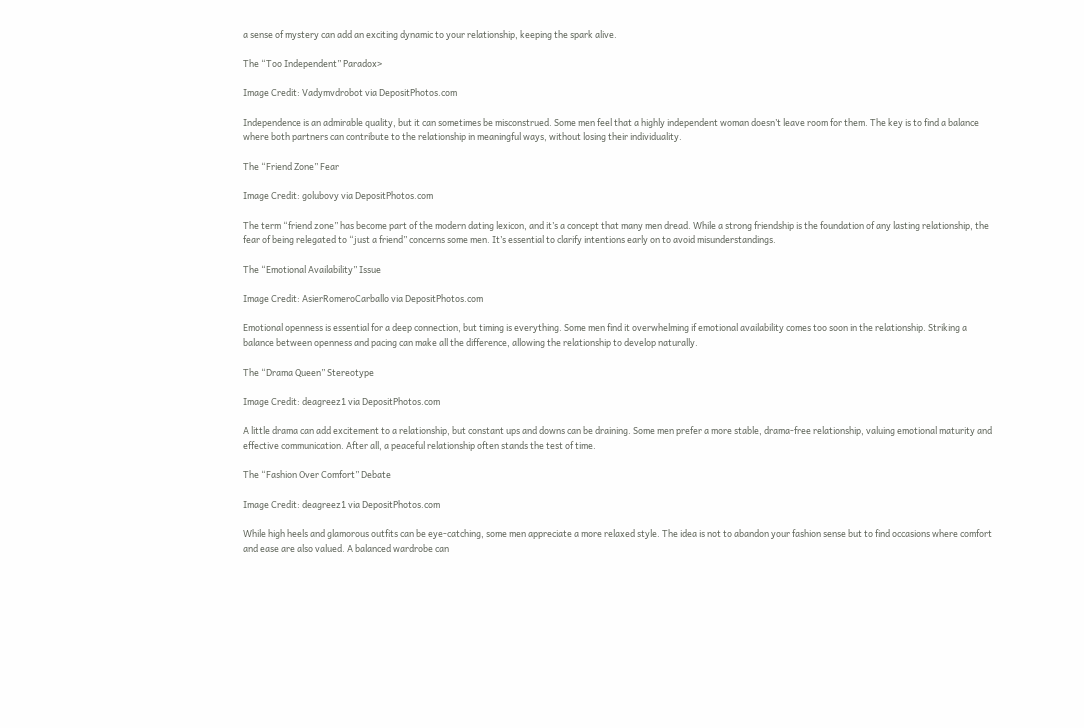a sense of mystery can add an exciting dynamic to your relationship, keeping the spark alive.

The “Too Independent” Paradox>

Image Credit: Vadymvdrobot via DepositPhotos.com

Independence is an admirable quality, but it can sometimes be misconstrued. Some men feel that a highly independent woman doesn’t leave room for them. The key is to find a balance where both partners can contribute to the relationship in meaningful ways, without losing their individuality.

The “Friend Zone” Fear

Image Credit: golubovy via DepositPhotos.com

The term “friend zone” has become part of the modern dating lexicon, and it’s a concept that many men dread. While a strong friendship is the foundation of any lasting relationship, the fear of being relegated to “just a friend” concerns some men. It’s essential to clarify intentions early on to avoid misunderstandings.

The “Emotional Availability” Issue

Image Credit: AsierRomeroCarballo via DepositPhotos.com

Emotional openness is essential for a deep connection, but timing is everything. Some men find it overwhelming if emotional availability comes too soon in the relationship. Striking a balance between openness and pacing can make all the difference, allowing the relationship to develop naturally.

The “Drama Queen” Stereotype

Image Credit: deagreez1 via DepositPhotos.com

A little drama can add excitement to a relationship, but constant ups and downs can be draining. Some men prefer a more stable, drama-free relationship, valuing emotional maturity and effective communication. After all, a peaceful relationship often stands the test of time.

The “Fashion Over Comfort” Debate

Image Credit: deagreez1 via DepositPhotos.com

While high heels and glamorous outfits can be eye-catching, some men appreciate a more relaxed style. The idea is not to abandon your fashion sense but to find occasions where comfort and ease are also valued. A balanced wardrobe can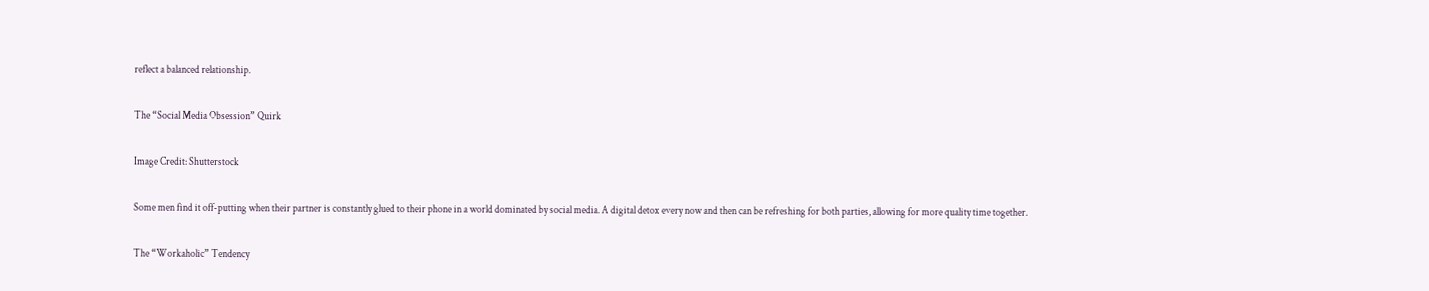reflect a balanced relationship.

The “Social Media Obsession” Quirk

Image Credit: Shutterstock

Some men find it off-putting when their partner is constantly glued to their phone in a world dominated by social media. A digital detox every now and then can be refreshing for both parties, allowing for more quality time together.

The “Workaholic” Tendency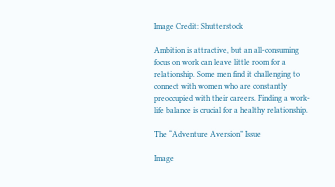Image Credit: Shutterstock

Ambition is attractive, but an all-consuming focus on work can leave little room for a relationship. Some men find it challenging to connect with women who are constantly preoccupied with their careers. Finding a work-life balance is crucial for a healthy relationship.

The “Adventure Aversion” Issue

Image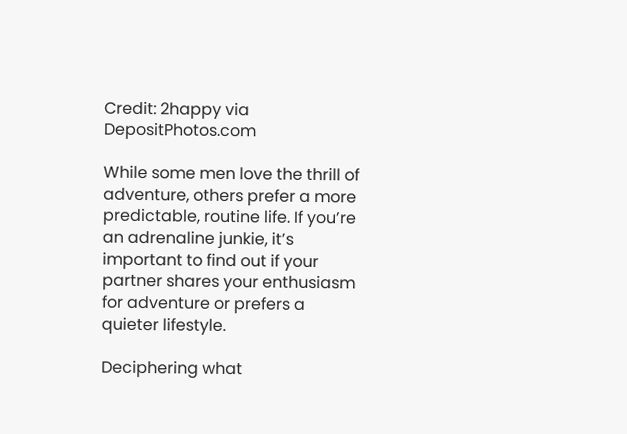Credit: 2happy via DepositPhotos.com

While some men love the thrill of adventure, others prefer a more predictable, routine life. If you’re an adrenaline junkie, it’s important to find out if your partner shares your enthusiasm for adventure or prefers a quieter lifestyle.

Deciphering what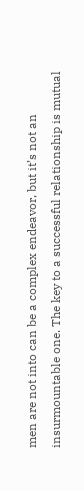men are not into can be a complex endeavor, but it’s not an insurmountable one. The key to a successful relationship is mutual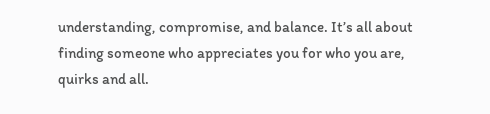understanding, compromise, and balance. It’s all about finding someone who appreciates you for who you are, quirks and all.